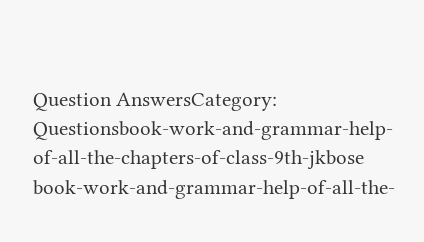Question AnswersCategory: Questionsbook-work-and-grammar-help-of-all-the-chapters-of-class-9th-jkbose
book-work-and-grammar-help-of-all-the-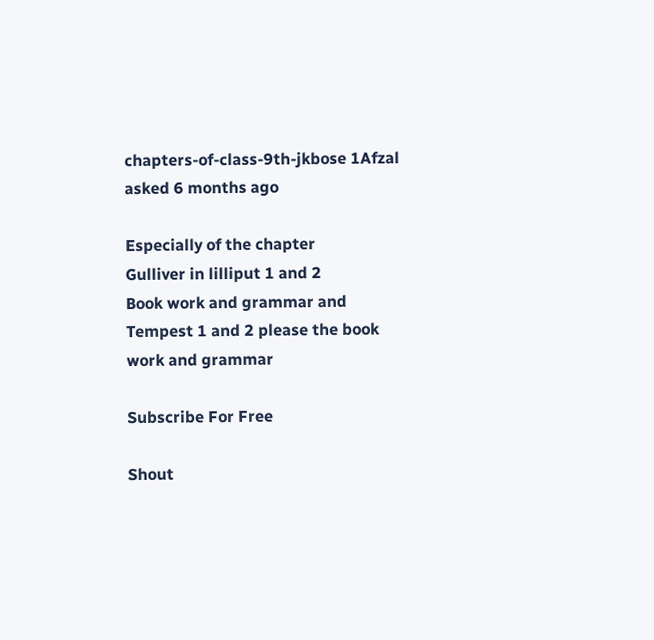chapters-of-class-9th-jkbose 1Afzal asked 6 months ago

Especially of the chapter
Gulliver in lilliput 1 and 2
Book work and grammar and
Tempest 1 and 2 please the book work and grammar

Subscribe For Free

Shout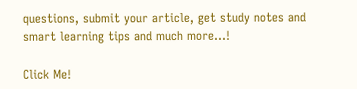questions, submit your article, get study notes and smart learning tips and much more...!

Click Me!